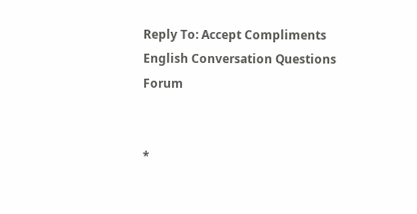Reply To: Accept Compliments English Conversation Questions Forum


*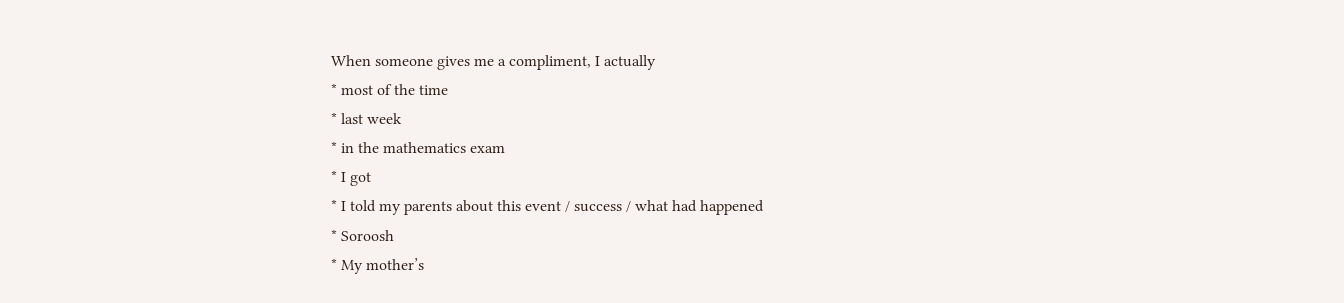When someone gives me a compliment, I actually
* most of the time
* last week
* in the mathematics exam
* I got
* I told my parents about this event / success / what had happened
* Soroosh
* My mother’s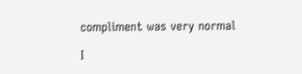compliment was very normal

I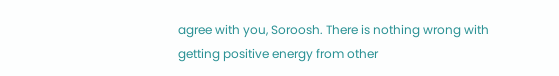agree with you, Soroosh. There is nothing wrong with getting positive energy from other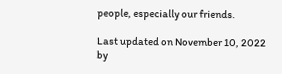people, especially our friends.

Last updated on November 10, 2022 by